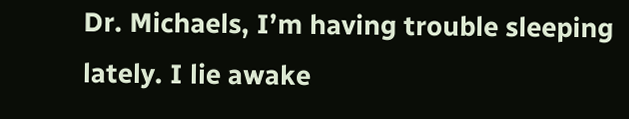Dr. Michaels, I’m having trouble sleeping lately. I lie awake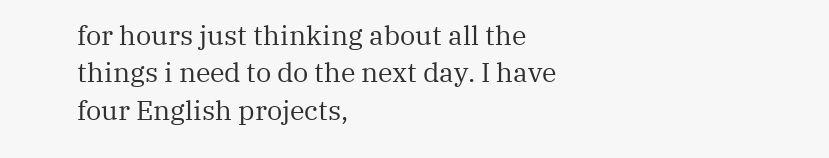for hours just thinking about all the things i need to do the next day. I have four English projects,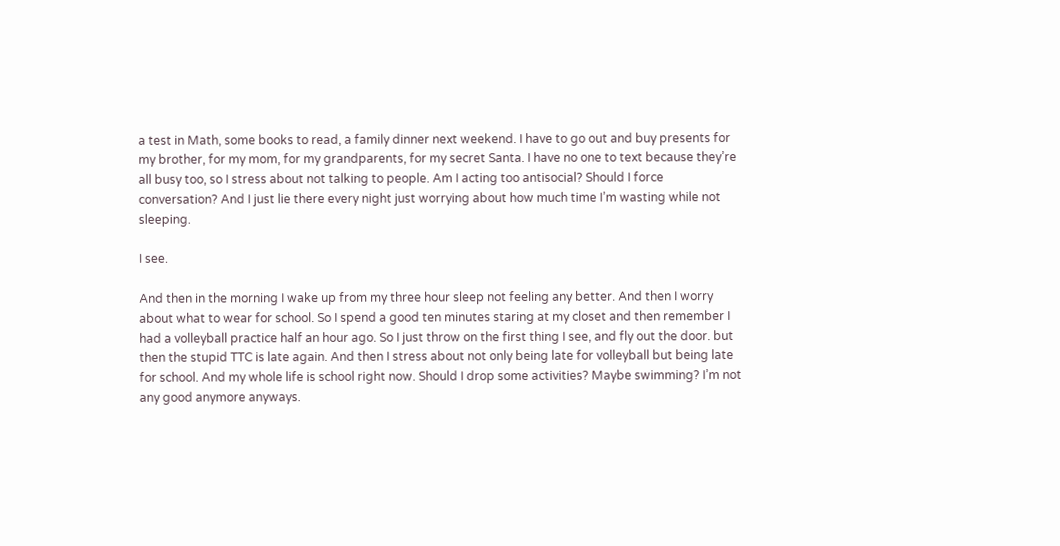a test in Math, some books to read, a family dinner next weekend. I have to go out and buy presents for my brother, for my mom, for my grandparents, for my secret Santa. I have no one to text because they’re all busy too, so I stress about not talking to people. Am I acting too antisocial? Should I force conversation? And I just lie there every night just worrying about how much time I’m wasting while not sleeping.

I see.

And then in the morning I wake up from my three hour sleep not feeling any better. And then I worry about what to wear for school. So I spend a good ten minutes staring at my closet and then remember I had a volleyball practice half an hour ago. So I just throw on the first thing I see, and fly out the door. but then the stupid TTC is late again. And then I stress about not only being late for volleyball but being late for school. And my whole life is school right now. Should I drop some activities? Maybe swimming? I’m not any good anymore anyways.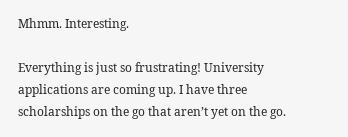Mhmm. Interesting.

Everything is just so frustrating! University applications are coming up. I have three scholarships on the go that aren’t yet on the go.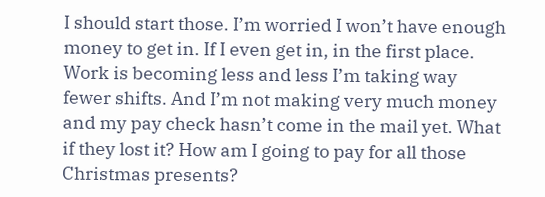I should start those. I’m worried I won’t have enough money to get in. If I even get in, in the first place. Work is becoming less and less I’m taking way fewer shifts. And I’m not making very much money and my pay check hasn’t come in the mail yet. What if they lost it? How am I going to pay for all those Christmas presents?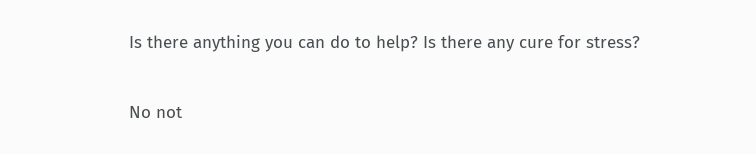Is there anything you can do to help? Is there any cure for stress?

No not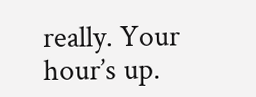really. Your hour’s up.